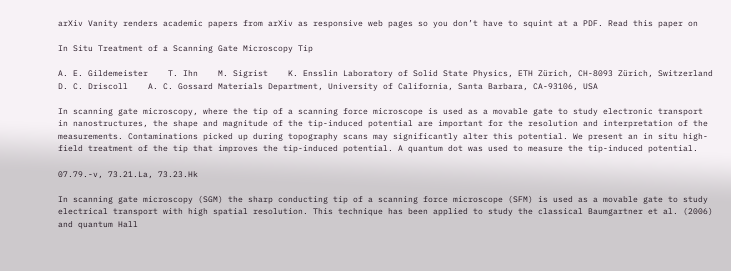arXiv Vanity renders academic papers from arXiv as responsive web pages so you don’t have to squint at a PDF. Read this paper on

In Situ Treatment of a Scanning Gate Microscopy Tip

A. E. Gildemeister    T. Ihn    M. Sigrist    K. Ensslin Laboratory of Solid State Physics, ETH Zürich, CH-8093 Zürich, Switzerland    D. C. Driscoll    A. C. Gossard Materials Department, University of California, Santa Barbara, CA-93106, USA

In scanning gate microscopy, where the tip of a scanning force microscope is used as a movable gate to study electronic transport in nanostructures, the shape and magnitude of the tip-induced potential are important for the resolution and interpretation of the measurements. Contaminations picked up during topography scans may significantly alter this potential. We present an in situ high-field treatment of the tip that improves the tip-induced potential. A quantum dot was used to measure the tip-induced potential.

07.79.-v, 73.21.La, 73.23.Hk

In scanning gate microscopy (SGM) the sharp conducting tip of a scanning force microscope (SFM) is used as a movable gate to study electrical transport with high spatial resolution. This technique has been applied to study the classical Baumgartner et al. (2006) and quantum Hall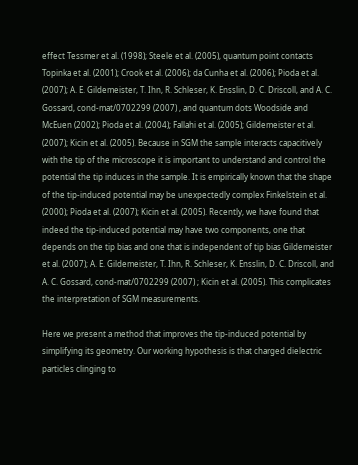effect Tessmer et al. (1998); Steele et al. (2005), quantum point contacts Topinka et al. (2001); Crook et al. (2006); da Cunha et al. (2006); Pioda et al. (2007); A. E. Gildemeister, T. Ihn, R. Schleser, K. Ensslin, D. C. Driscoll, and A. C. Gossard, cond-mat/0702299 (2007) , and quantum dots Woodside and McEuen (2002); Pioda et al. (2004); Fallahi et al. (2005); Gildemeister et al. (2007); Kicin et al. (2005). Because in SGM the sample interacts capacitively with the tip of the microscope it is important to understand and control the potential the tip induces in the sample. It is empirically known that the shape of the tip-induced potential may be unexpectedly complex Finkelstein et al. (2000); Pioda et al. (2007); Kicin et al. (2005). Recently, we have found that indeed the tip-induced potential may have two components, one that depends on the tip bias and one that is independent of tip bias Gildemeister et al. (2007); A. E. Gildemeister, T. Ihn, R. Schleser, K. Ensslin, D. C. Driscoll, and A. C. Gossard, cond-mat/0702299 (2007) ; Kicin et al. (2005). This complicates the interpretation of SGM measurements.

Here we present a method that improves the tip-induced potential by simplifying its geometry. Our working hypothesis is that charged dielectric particles clinging to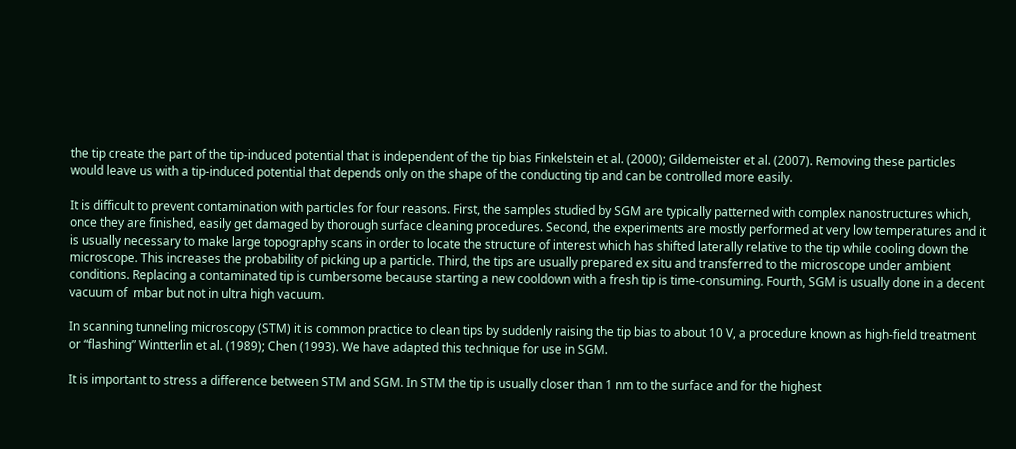the tip create the part of the tip-induced potential that is independent of the tip bias Finkelstein et al. (2000); Gildemeister et al. (2007). Removing these particles would leave us with a tip-induced potential that depends only on the shape of the conducting tip and can be controlled more easily.

It is difficult to prevent contamination with particles for four reasons. First, the samples studied by SGM are typically patterned with complex nanostructures which, once they are finished, easily get damaged by thorough surface cleaning procedures. Second, the experiments are mostly performed at very low temperatures and it is usually necessary to make large topography scans in order to locate the structure of interest which has shifted laterally relative to the tip while cooling down the microscope. This increases the probability of picking up a particle. Third, the tips are usually prepared ex situ and transferred to the microscope under ambient conditions. Replacing a contaminated tip is cumbersome because starting a new cooldown with a fresh tip is time-consuming. Fourth, SGM is usually done in a decent vacuum of  mbar but not in ultra high vacuum.

In scanning tunneling microscopy (STM) it is common practice to clean tips by suddenly raising the tip bias to about 10 V, a procedure known as high-field treatment or “flashing” Wintterlin et al. (1989); Chen (1993). We have adapted this technique for use in SGM.

It is important to stress a difference between STM and SGM. In STM the tip is usually closer than 1 nm to the surface and for the highest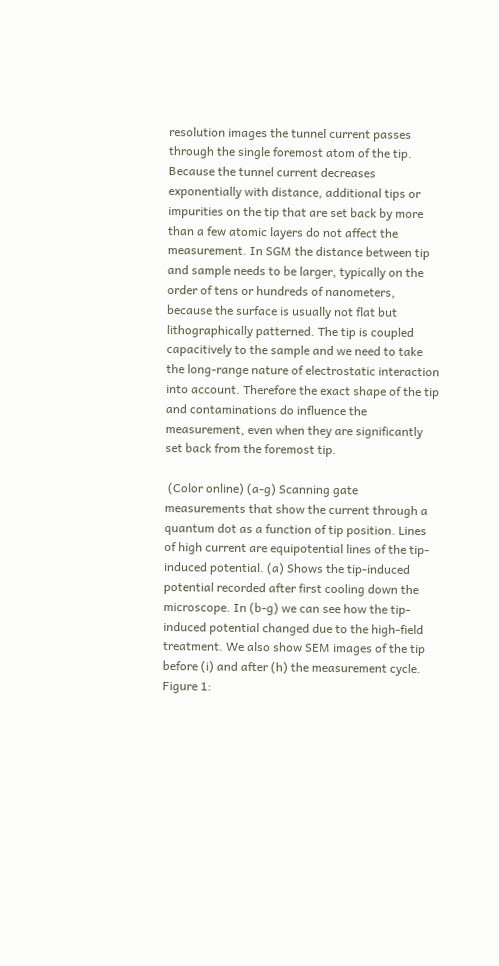resolution images the tunnel current passes through the single foremost atom of the tip. Because the tunnel current decreases exponentially with distance, additional tips or impurities on the tip that are set back by more than a few atomic layers do not affect the measurement. In SGM the distance between tip and sample needs to be larger, typically on the order of tens or hundreds of nanometers, because the surface is usually not flat but lithographically patterned. The tip is coupled capacitively to the sample and we need to take the long-range nature of electrostatic interaction into account. Therefore the exact shape of the tip and contaminations do influence the measurement, even when they are significantly set back from the foremost tip.

 (Color online) (a-g) Scanning gate measurements that show the current through a quantum dot as a function of tip position. Lines of high current are equipotential lines of the tip-induced potential. (a) Shows the tip-induced potential recorded after first cooling down the microscope. In (b-g) we can see how the tip-induced potential changed due to the high-field treatment. We also show SEM images of the tip before (i) and after (h) the measurement cycle.
Figure 1: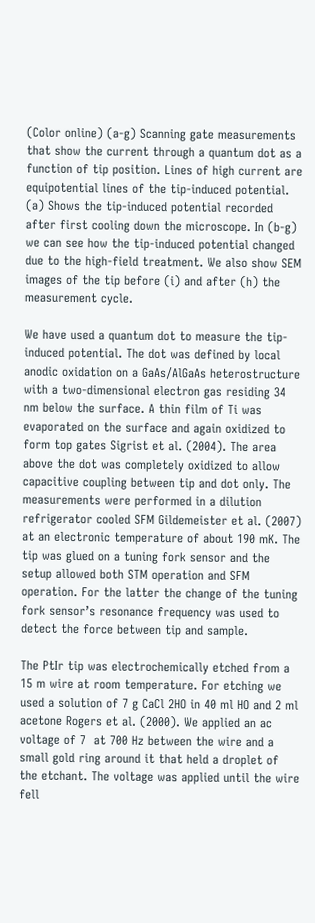(Color online) (a-g) Scanning gate measurements that show the current through a quantum dot as a function of tip position. Lines of high current are equipotential lines of the tip-induced potential. (a) Shows the tip-induced potential recorded after first cooling down the microscope. In (b-g) we can see how the tip-induced potential changed due to the high-field treatment. We also show SEM images of the tip before (i) and after (h) the measurement cycle.

We have used a quantum dot to measure the tip-induced potential. The dot was defined by local anodic oxidation on a GaAs/AlGaAs heterostructure with a two-dimensional electron gas residing 34 nm below the surface. A thin film of Ti was evaporated on the surface and again oxidized to form top gates Sigrist et al. (2004). The area above the dot was completely oxidized to allow capacitive coupling between tip and dot only. The measurements were performed in a dilution refrigerator cooled SFM Gildemeister et al. (2007) at an electronic temperature of about 190 mK. The tip was glued on a tuning fork sensor and the setup allowed both STM operation and SFM operation. For the latter the change of the tuning fork sensor’s resonance frequency was used to detect the force between tip and sample.

The PtIr tip was electrochemically etched from a 15 m wire at room temperature. For etching we used a solution of 7 g CaCl 2HO in 40 ml HO and 2 ml acetone Rogers et al. (2000). We applied an ac voltage of 7  at 700 Hz between the wire and a small gold ring around it that held a droplet of the etchant. The voltage was applied until the wire fell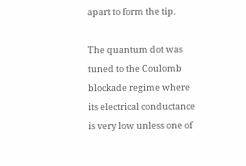apart to form the tip.

The quantum dot was tuned to the Coulomb blockade regime where its electrical conductance is very low unless one of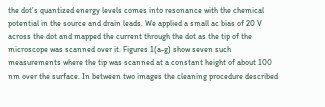the dot’s quantized energy levels comes into resonance with the chemical potential in the source and drain leads. We applied a small ac bias of 20 V across the dot and mapped the current through the dot as the tip of the microscope was scanned over it. Figures 1(a-g) show seven such measurements where the tip was scanned at a constant height of about 100 nm over the surface. In between two images the cleaning procedure described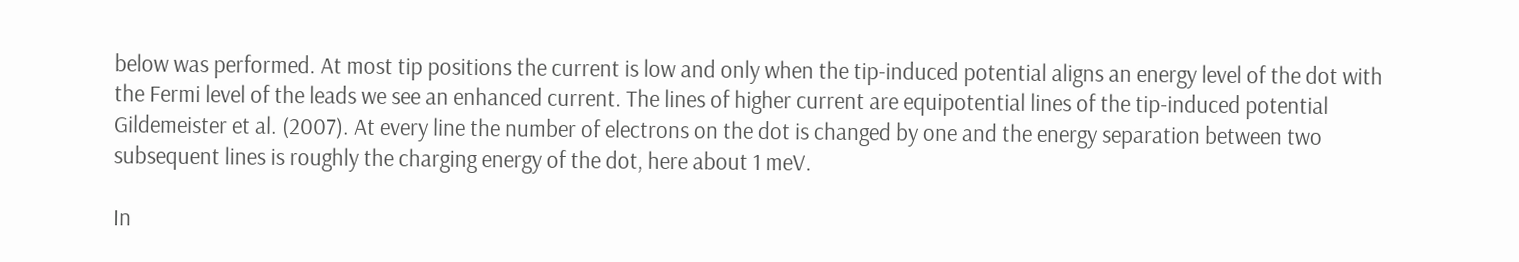below was performed. At most tip positions the current is low and only when the tip-induced potential aligns an energy level of the dot with the Fermi level of the leads we see an enhanced current. The lines of higher current are equipotential lines of the tip-induced potential Gildemeister et al. (2007). At every line the number of electrons on the dot is changed by one and the energy separation between two subsequent lines is roughly the charging energy of the dot, here about 1 meV.

In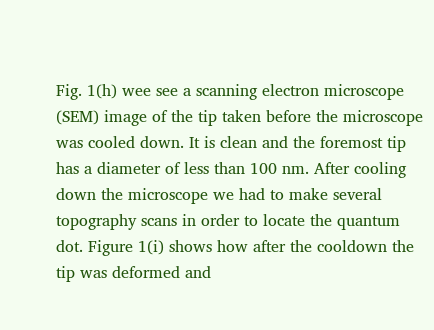Fig. 1(h) wee see a scanning electron microscope (SEM) image of the tip taken before the microscope was cooled down. It is clean and the foremost tip has a diameter of less than 100 nm. After cooling down the microscope we had to make several topography scans in order to locate the quantum dot. Figure 1(i) shows how after the cooldown the tip was deformed and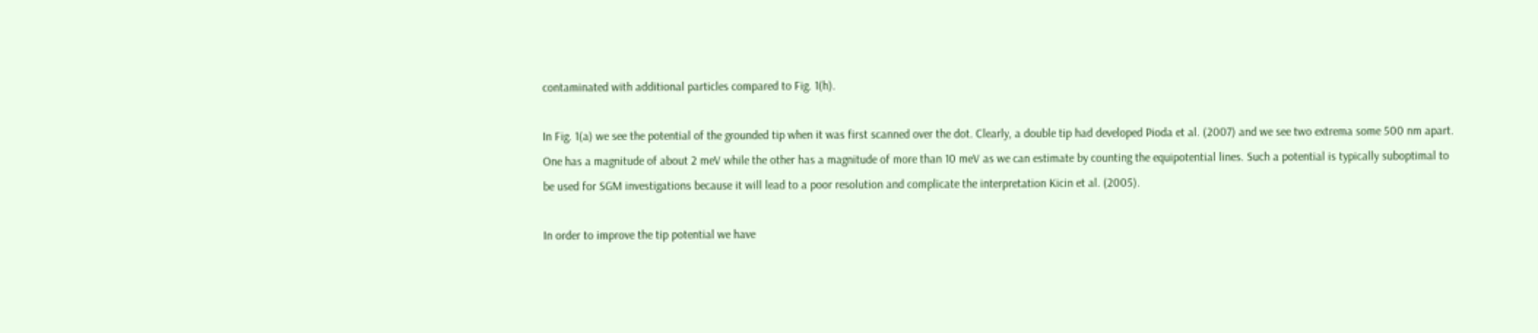contaminated with additional particles compared to Fig. 1(h).

In Fig. 1(a) we see the potential of the grounded tip when it was first scanned over the dot. Clearly, a double tip had developed Pioda et al. (2007) and we see two extrema some 500 nm apart. One has a magnitude of about 2 meV while the other has a magnitude of more than 10 meV as we can estimate by counting the equipotential lines. Such a potential is typically suboptimal to be used for SGM investigations because it will lead to a poor resolution and complicate the interpretation Kicin et al. (2005).

In order to improve the tip potential we have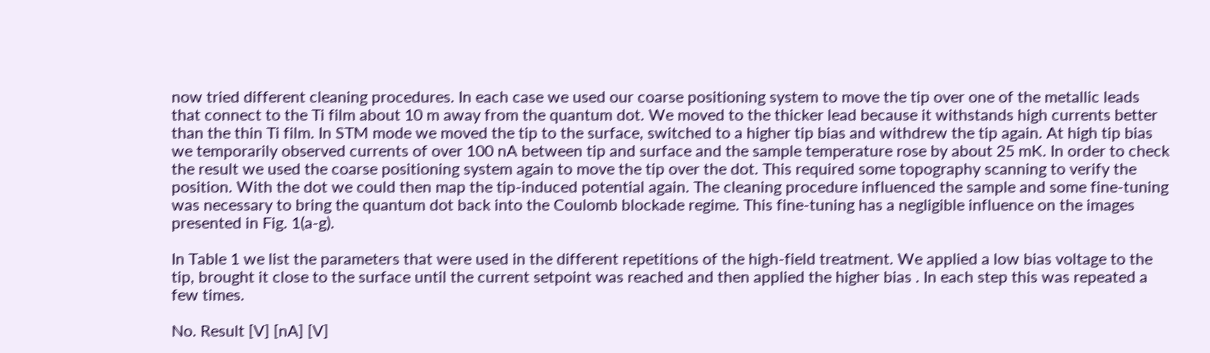now tried different cleaning procedures. In each case we used our coarse positioning system to move the tip over one of the metallic leads that connect to the Ti film about 10 m away from the quantum dot. We moved to the thicker lead because it withstands high currents better than the thin Ti film. In STM mode we moved the tip to the surface, switched to a higher tip bias and withdrew the tip again. At high tip bias we temporarily observed currents of over 100 nA between tip and surface and the sample temperature rose by about 25 mK. In order to check the result we used the coarse positioning system again to move the tip over the dot. This required some topography scanning to verify the position. With the dot we could then map the tip-induced potential again. The cleaning procedure influenced the sample and some fine-tuning was necessary to bring the quantum dot back into the Coulomb blockade regime. This fine-tuning has a negligible influence on the images presented in Fig. 1(a-g).

In Table 1 we list the parameters that were used in the different repetitions of the high-field treatment. We applied a low bias voltage to the tip, brought it close to the surface until the current setpoint was reached and then applied the higher bias . In each step this was repeated a few times.

No. Result [V] [nA] [V]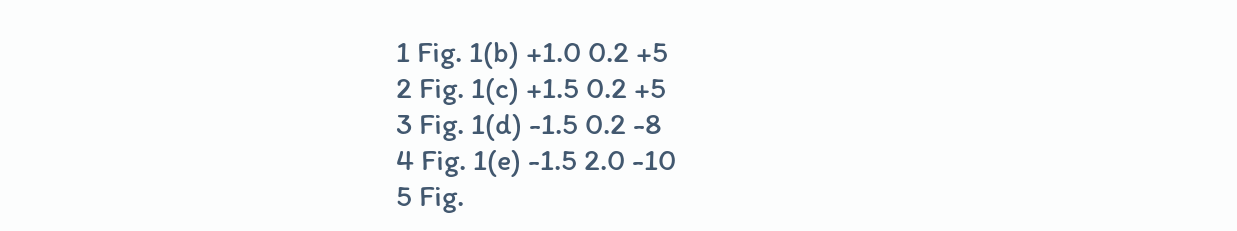1 Fig. 1(b) +1.0 0.2 +5
2 Fig. 1(c) +1.5 0.2 +5
3 Fig. 1(d) -1.5 0.2 -8
4 Fig. 1(e) -1.5 2.0 -10
5 Fig.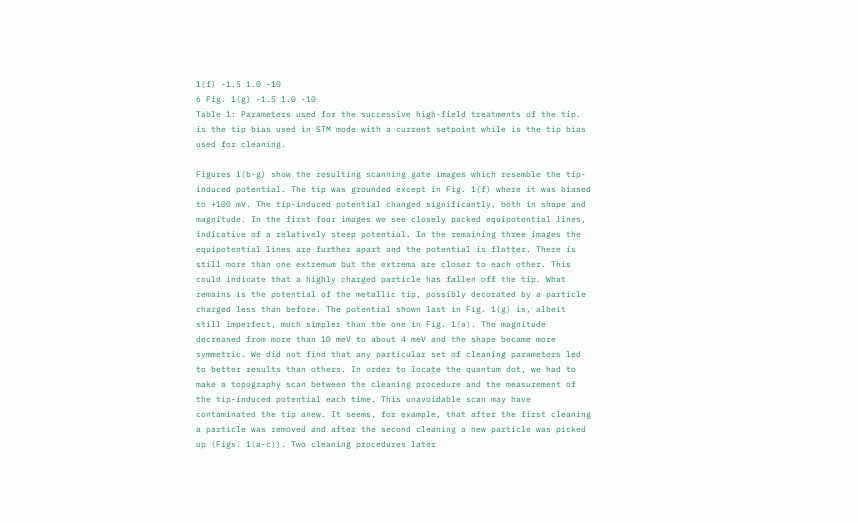1(f) -1.5 1.0 -10
6 Fig. 1(g) -1.5 1.0 -10
Table 1: Parameters used for the successive high-field treatments of the tip. is the tip bias used in STM mode with a current setpoint while is the tip bias used for cleaning.

Figures 1(b-g) show the resulting scanning gate images which resemble the tip-induced potential. The tip was grounded except in Fig. 1(f) where it was biased to +100 mV. The tip-induced potential changed significantly, both in shape and magnitude. In the first four images we see closely packed equipotential lines, indicative of a relatively steep potential. In the remaining three images the equipotential lines are further apart and the potential is flatter. There is still more than one extremum but the extrema are closer to each other. This could indicate that a highly charged particle has fallen off the tip. What remains is the potential of the metallic tip, possibly decorated by a particle charged less than before. The potential shown last in Fig. 1(g) is, albeit still imperfect, much simpler than the one in Fig. 1(a). The magnitude decreased from more than 10 meV to about 4 meV and the shape became more symmetric. We did not find that any particular set of cleaning parameters led to better results than others. In order to locate the quantum dot, we had to make a topography scan between the cleaning procedure and the measurement of the tip-induced potential each time. This unavoidable scan may have contaminated the tip anew. It seems, for example, that after the first cleaning a particle was removed and after the second cleaning a new particle was picked up (Figs. 1(a-c)). Two cleaning procedures later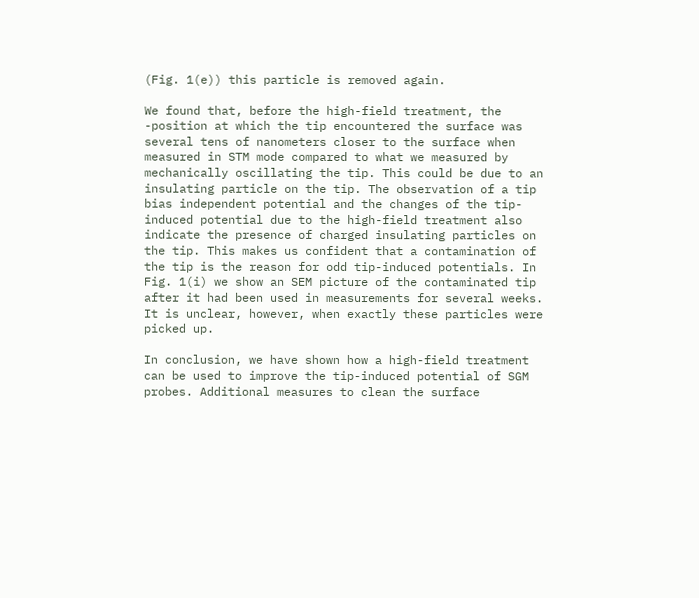(Fig. 1(e)) this particle is removed again.

We found that, before the high-field treatment, the -position at which the tip encountered the surface was several tens of nanometers closer to the surface when measured in STM mode compared to what we measured by mechanically oscillating the tip. This could be due to an insulating particle on the tip. The observation of a tip bias independent potential and the changes of the tip-induced potential due to the high-field treatment also indicate the presence of charged insulating particles on the tip. This makes us confident that a contamination of the tip is the reason for odd tip-induced potentials. In Fig. 1(i) we show an SEM picture of the contaminated tip after it had been used in measurements for several weeks. It is unclear, however, when exactly these particles were picked up.

In conclusion, we have shown how a high-field treatment can be used to improve the tip-induced potential of SGM probes. Additional measures to clean the surface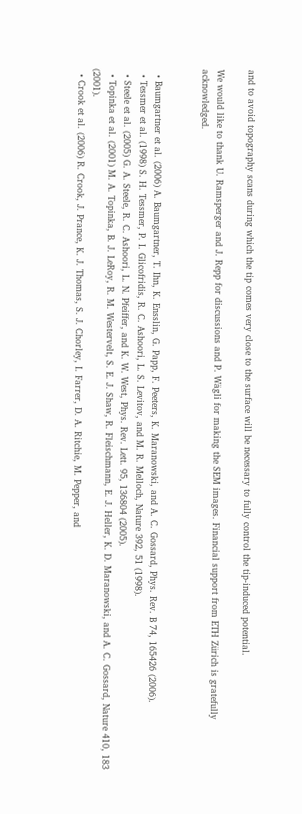and to avoid topography scans during which the tip comes very close to the surface will be necessary to fully control the tip-induced potential.

We would like to thank U. Ramsperger and J. Repp for discussions and P. Wägli for making the SEM images. Financial support from ETH Zürich is gratefully acknowledged.


  • Baumgartner et al. (2006) A. Baumgartner, T. Ihn, K. Ensslin, G. Papp, F. Peeters, K. Maranowski, and A. C. Gossard, Phys. Rev. B 74, 165426 (2006).
  • Tessmer et al. (1998) S. H. Tessmer, P. I. Glicofridis, R. C. Ashoori, L. S. Levitov, and M. R. Melloch, Nature 392, 51 (1998).
  • Steele et al. (2005) G. A. Steele, R. C. Ashoori, L. N. Pfeiffer, and K. W. West, Phys. Rev. Lett. 95, 136804 (2005).
  • Topinka et al. (2001) M. A. Topinka, B. J. LeRoy, R. M. Westervelt, S. E. J. Shaw, R. Fleischmann, E. J. Heller, K. D. Maranowski, and A. C. Gossard, Nature 410, 183 (2001).
  • Crook et al. (2006) R. Crook, J. Prance, K. J. Thomas, S. J. Chorley, I. Farrer, D. A. Ritchie, M. Pepper, and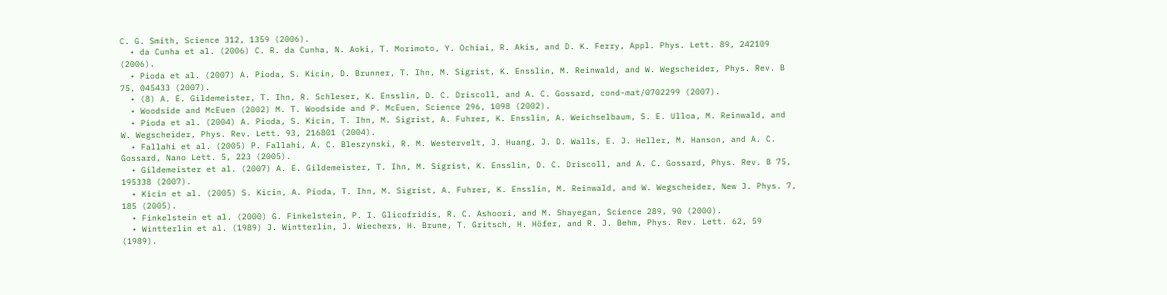C. G. Smith, Science 312, 1359 (2006).
  • da Cunha et al. (2006) C. R. da Cunha, N. Aoki, T. Morimoto, Y. Ochiai, R. Akis, and D. K. Ferry, Appl. Phys. Lett. 89, 242109 (2006).
  • Pioda et al. (2007) A. Pioda, S. Kicin, D. Brunner, T. Ihn, M. Sigrist, K. Ensslin, M. Reinwald, and W. Wegscheider, Phys. Rev. B 75, 045433 (2007).
  • (8) A. E. Gildemeister, T. Ihn, R. Schleser, K. Ensslin, D. C. Driscoll, and A. C. Gossard, cond-mat/0702299 (2007).
  • Woodside and McEuen (2002) M. T. Woodside and P. McEuen, Science 296, 1098 (2002).
  • Pioda et al. (2004) A. Pioda, S. Kicin, T. Ihn, M. Sigrist, A. Fuhrer, K. Ensslin, A. Weichselbaum, S. E. Ulloa, M. Reinwald, and W. Wegscheider, Phys. Rev. Lett. 93, 216801 (2004).
  • Fallahi et al. (2005) P. Fallahi, A. C. Bleszynski, R. M. Westervelt, J. Huang, J. D. Walls, E. J. Heller, M. Hanson, and A. C. Gossard, Nano Lett. 5, 223 (2005).
  • Gildemeister et al. (2007) A. E. Gildemeister, T. Ihn, M. Sigrist, K. Ensslin, D. C. Driscoll, and A. C. Gossard, Phys. Rev. B 75, 195338 (2007).
  • Kicin et al. (2005) S. Kicin, A. Pioda, T. Ihn, M. Sigrist, A. Fuhrer, K. Ensslin, M. Reinwald, and W. Wegscheider, New J. Phys. 7, 185 (2005).
  • Finkelstein et al. (2000) G. Finkelstein, P. I. Glicofridis, R. C. Ashoori, and M. Shayegan, Science 289, 90 (2000).
  • Wintterlin et al. (1989) J. Wintterlin, J. Wiechers, H. Brune, T. Gritsch, H. Höfer, and R. J. Behm, Phys. Rev. Lett. 62, 59 (1989).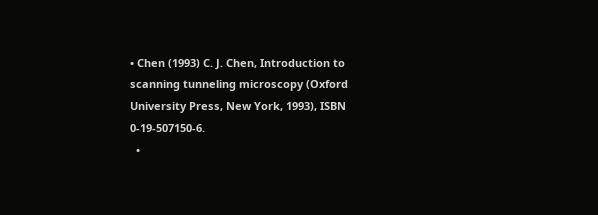• Chen (1993) C. J. Chen, Introduction to scanning tunneling microscopy (Oxford University Press, New York, 1993), ISBN 0-19-507150-6.
  •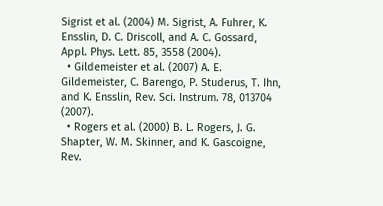Sigrist et al. (2004) M. Sigrist, A. Fuhrer, K. Ensslin, D. C. Driscoll, and A. C. Gossard, Appl. Phys. Lett. 85, 3558 (2004).
  • Gildemeister et al. (2007) A. E. Gildemeister, C. Barengo, P. Studerus, T. Ihn, and K. Ensslin, Rev. Sci. Instrum. 78, 013704 (2007).
  • Rogers et al. (2000) B. L. Rogers, J. G. Shapter, W. M. Skinner, and K. Gascoigne, Rev.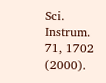Sci. Instrum. 71, 1702 (2000).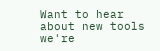Want to hear about new tools we're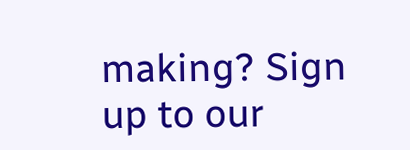making? Sign up to our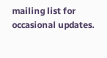mailing list for occasional updates.